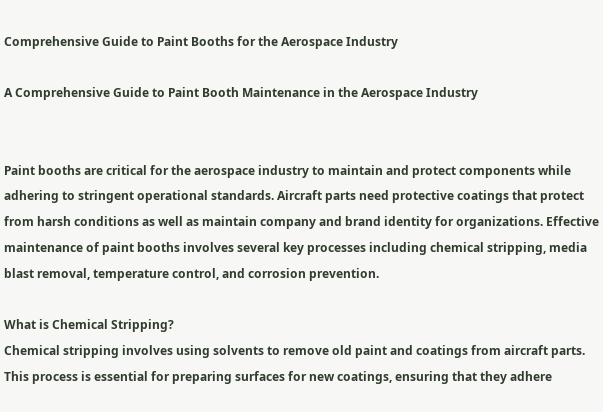Comprehensive Guide to Paint Booths for the Aerospace Industry

A Comprehensive Guide to Paint Booth Maintenance in the Aerospace Industry


Paint booths are critical for the aerospace industry to maintain and protect components while adhering to stringent operational standards. Aircraft parts need protective coatings that protect from harsh conditions as well as maintain company and brand identity for organizations. Effective maintenance of paint booths involves several key processes including chemical stripping, media blast removal, temperature control, and corrosion prevention.

What is Chemical Stripping?
Chemical stripping involves using solvents to remove old paint and coatings from aircraft parts. This process is essential for preparing surfaces for new coatings, ensuring that they adhere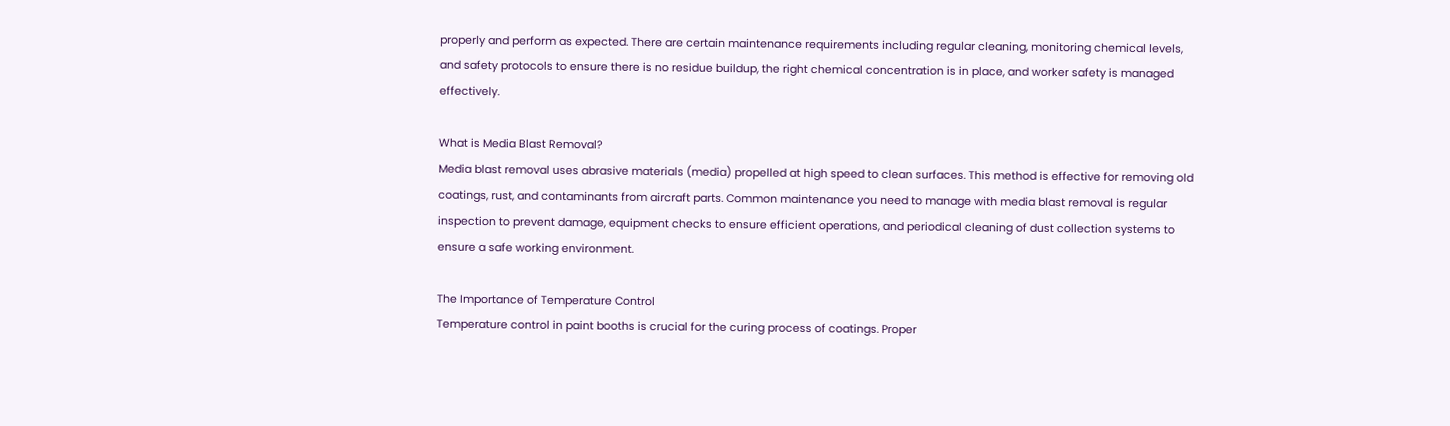properly and perform as expected. There are certain maintenance requirements including regular cleaning, monitoring chemical levels, and safety protocols to ensure there is no residue buildup, the right chemical concentration is in place, and worker safety is managed effectively.

What is Media Blast Removal?
Media blast removal uses abrasive materials (media) propelled at high speed to clean surfaces. This method is effective for removing old coatings, rust, and contaminants from aircraft parts. Common maintenance you need to manage with media blast removal is regular inspection to prevent damage, equipment checks to ensure efficient operations, and periodical cleaning of dust collection systems to ensure a safe working environment.

The Importance of Temperature Control
Temperature control in paint booths is crucial for the curing process of coatings. Proper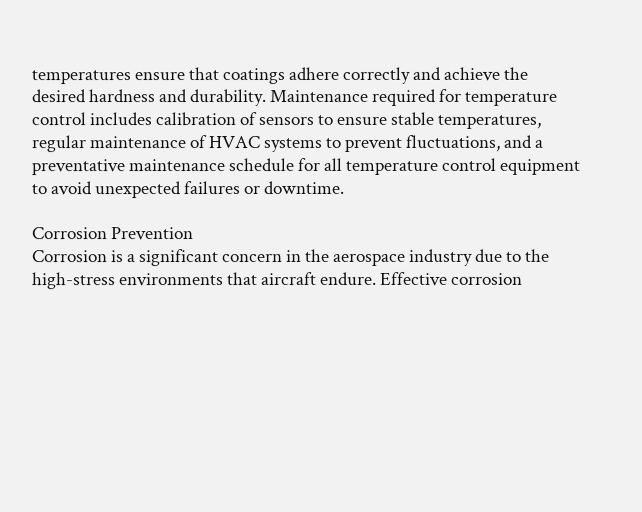temperatures ensure that coatings adhere correctly and achieve the desired hardness and durability. Maintenance required for temperature control includes calibration of sensors to ensure stable temperatures, regular maintenance of HVAC systems to prevent fluctuations, and a preventative maintenance schedule for all temperature control equipment to avoid unexpected failures or downtime.

Corrosion Prevention
Corrosion is a significant concern in the aerospace industry due to the high-stress environments that aircraft endure. Effective corrosion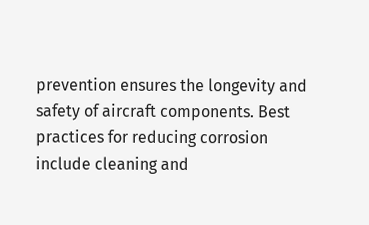prevention ensures the longevity and safety of aircraft components. Best practices for reducing corrosion include cleaning and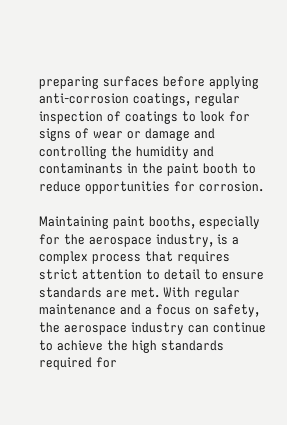preparing surfaces before applying anti-corrosion coatings, regular inspection of coatings to look for signs of wear or damage and controlling the humidity and contaminants in the paint booth to reduce opportunities for corrosion.

Maintaining paint booths, especially for the aerospace industry, is a complex process that requires strict attention to detail to ensure standards are met. With regular maintenance and a focus on safety, the aerospace industry can continue to achieve the high standards required for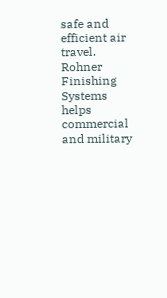safe and efficient air travel. Rohner Finishing Systems helps commercial and military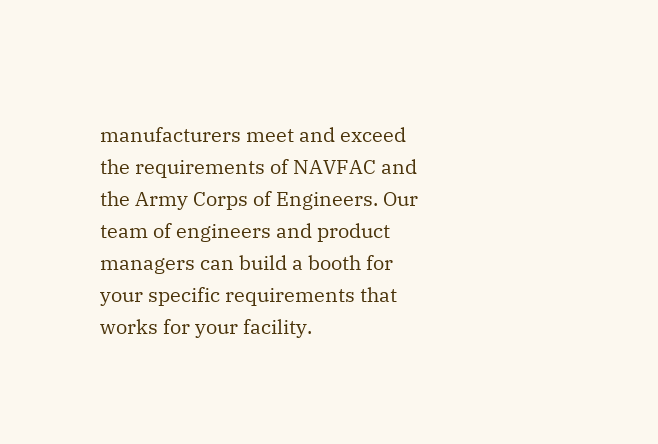manufacturers meet and exceed the requirements of NAVFAC and the Army Corps of Engineers. Our team of engineers and product managers can build a booth for your specific requirements that works for your facility.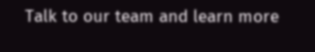Talk to our team and learn more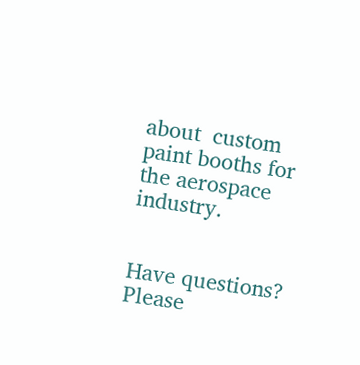about  custom paint booths for the aerospace industry.


Have questions? Please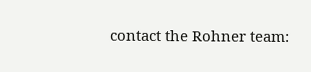contact the Rohner team: